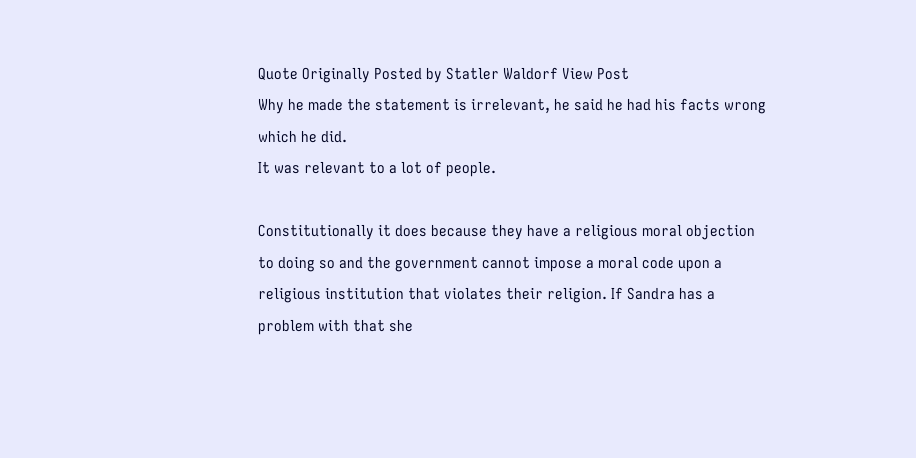Quote Originally Posted by Statler Waldorf View Post
Why he made the statement is irrelevant, he said he had his facts wrong which he did.
It was relevant to a lot of people.

Constitutionally it does because they have a religious moral objection to doing so and the government cannot impose a moral code upon a religious institution that violates their religion. If Sandra has a problem with that she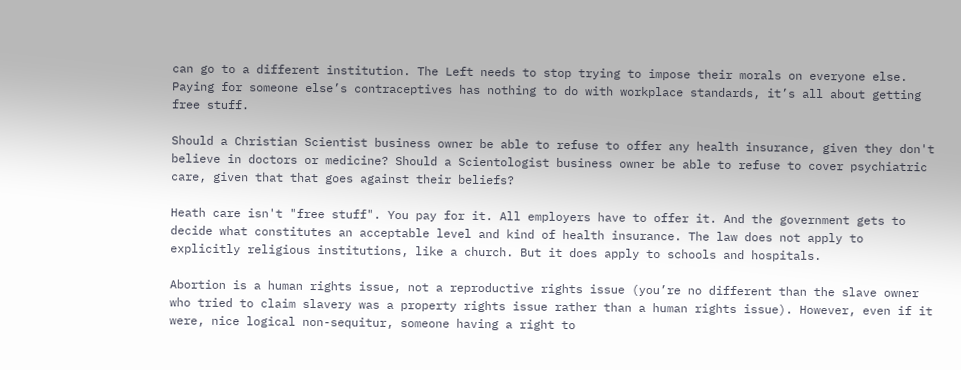can go to a different institution. The Left needs to stop trying to impose their morals on everyone else. Paying for someone else’s contraceptives has nothing to do with workplace standards, it’s all about getting free stuff.

Should a Christian Scientist business owner be able to refuse to offer any health insurance, given they don't believe in doctors or medicine? Should a Scientologist business owner be able to refuse to cover psychiatric care, given that that goes against their beliefs?

Heath care isn't "free stuff". You pay for it. All employers have to offer it. And the government gets to decide what constitutes an acceptable level and kind of health insurance. The law does not apply to explicitly religious institutions, like a church. But it does apply to schools and hospitals.

Abortion is a human rights issue, not a reproductive rights issue (you’re no different than the slave owner who tried to claim slavery was a property rights issue rather than a human rights issue). However, even if it were, nice logical non-sequitur, someone having a right to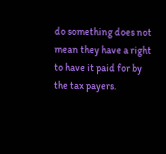do something does not mean they have a right to have it paid for by the tax payers.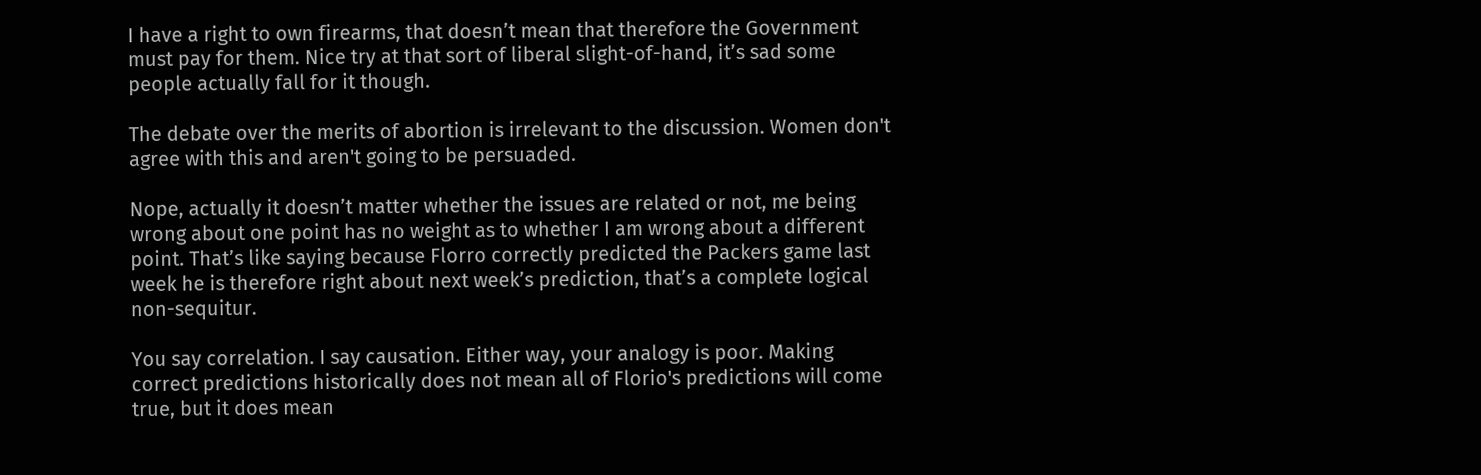I have a right to own firearms, that doesn’t mean that therefore the Government must pay for them. Nice try at that sort of liberal slight-of-hand, it’s sad some people actually fall for it though.

The debate over the merits of abortion is irrelevant to the discussion. Women don't agree with this and aren't going to be persuaded.

Nope, actually it doesn’t matter whether the issues are related or not, me being wrong about one point has no weight as to whether I am wrong about a different point. That’s like saying because Florro correctly predicted the Packers game last week he is therefore right about next week’s prediction, that’s a complete logical non-sequitur.

You say correlation. I say causation. Either way, your analogy is poor. Making correct predictions historically does not mean all of Florio's predictions will come true, but it does mean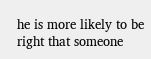he is more likely to be right that someone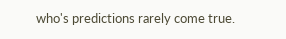who's predictions rarely come true.